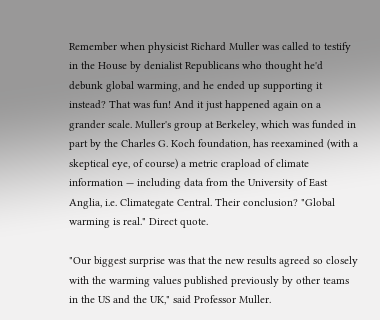Remember when physicist Richard Muller was called to testify in the House by denialist Republicans who thought he'd debunk global warming, and he ended up supporting it instead? That was fun! And it just happened again on a grander scale. Muller's group at Berkeley, which was funded in part by the Charles G. Koch foundation, has reexamined (with a skeptical eye, of course) a metric crapload of climate information — including data from the University of East Anglia, i.e. Climategate Central. Their conclusion? "Global warming is real." Direct quote.

"Our biggest surprise was that the new results agreed so closely with the warming values published previously by other teams in the US and the UK," said Professor Muller.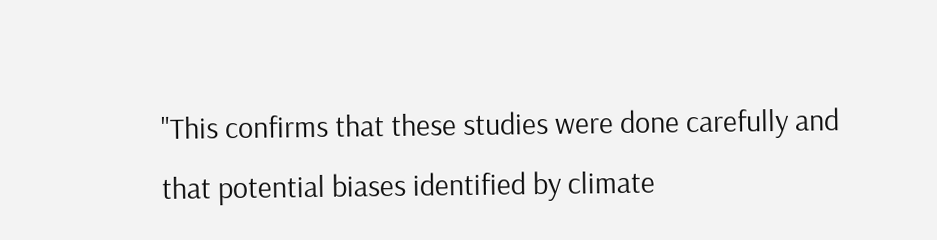"This confirms that these studies were done carefully and that potential biases identified by climate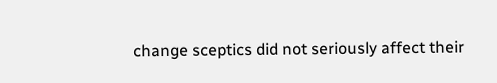change sceptics did not seriously affect their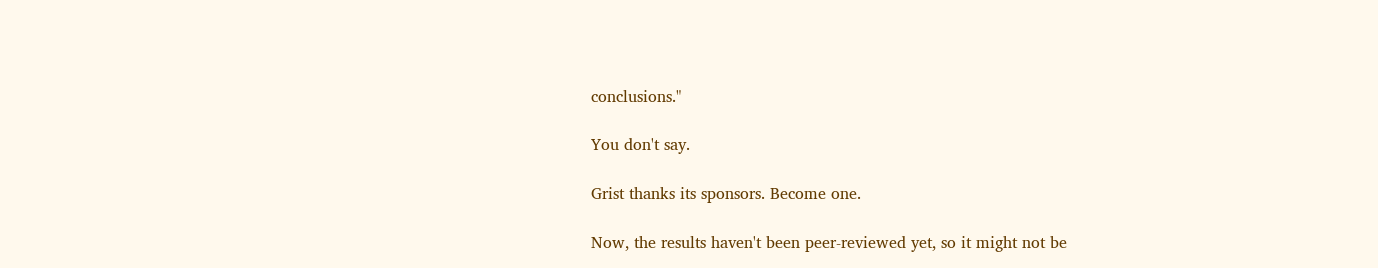conclusions."

You don't say.

Grist thanks its sponsors. Become one.

Now, the results haven't been peer-reviewed yet, so it might not be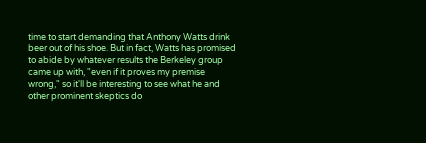time to start demanding that Anthony Watts drink beer out of his shoe. But in fact, Watts has promised to abide by whatever results the Berkeley group came up with, "even if it proves my premise wrong," so it'll be interesting to see what he and other prominent skeptics do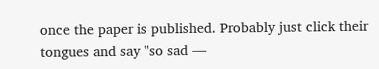once the paper is published. Probably just click their tongues and say "so sad —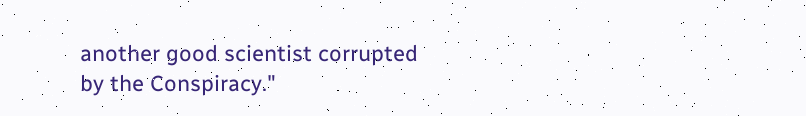another good scientist corrupted by the Conspiracy."